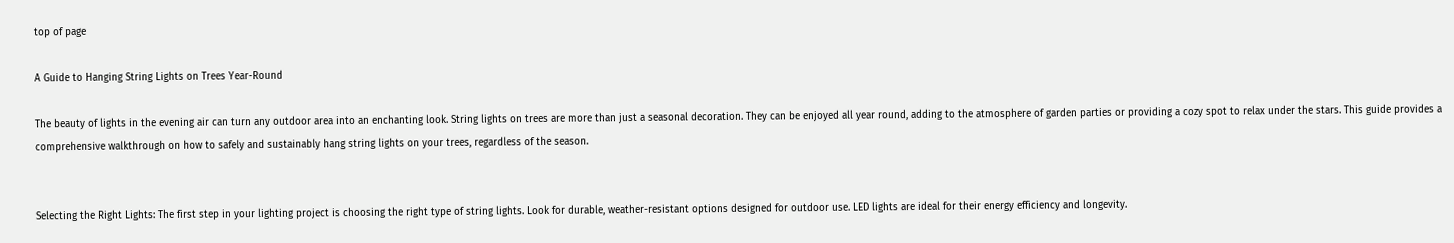top of page

A Guide to Hanging String Lights on Trees Year-Round

The beauty of lights in the evening air can turn any outdoor area into an enchanting look. String lights on trees are more than just a seasonal decoration. They can be enjoyed all year round, adding to the atmosphere of garden parties or providing a cozy spot to relax under the stars. This guide provides a comprehensive walkthrough on how to safely and sustainably hang string lights on your trees, regardless of the season.


Selecting the Right Lights: The first step in your lighting project is choosing the right type of string lights. Look for durable, weather-resistant options designed for outdoor use. LED lights are ideal for their energy efficiency and longevity.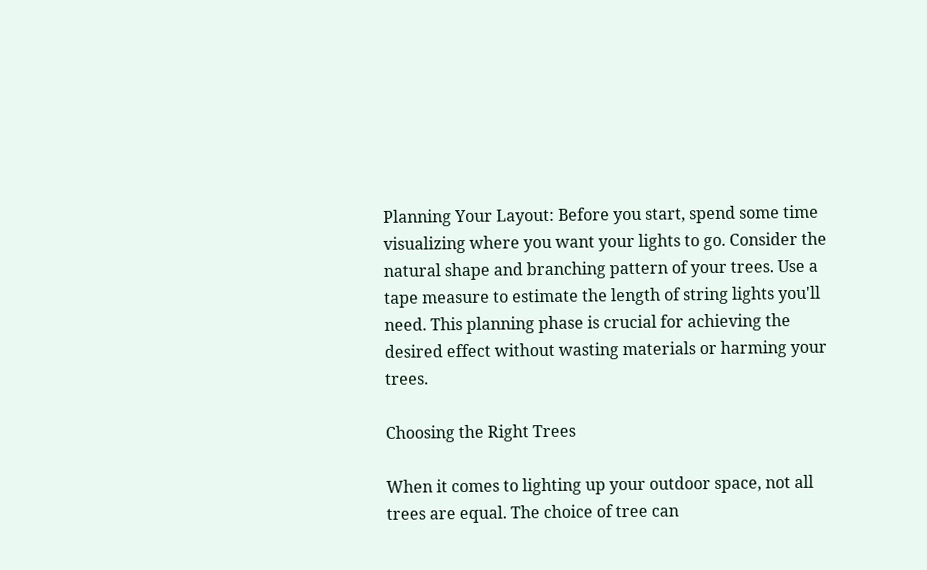Planning Your Layout: Before you start, spend some time visualizing where you want your lights to go. Consider the natural shape and branching pattern of your trees. Use a tape measure to estimate the length of string lights you'll need. This planning phase is crucial for achieving the desired effect without wasting materials or harming your trees.

Choosing the Right Trees

When it comes to lighting up your outdoor space, not all trees are equal. The choice of tree can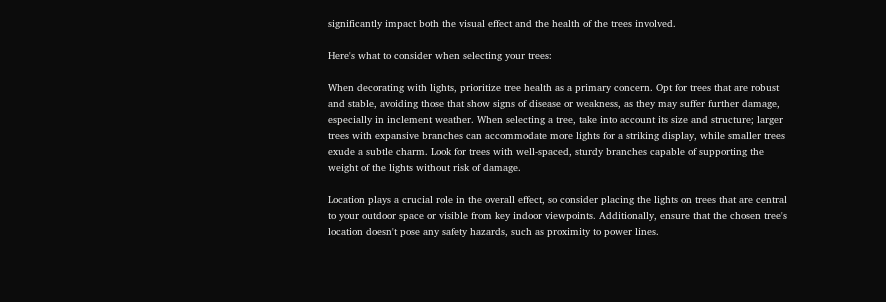significantly impact both the visual effect and the health of the trees involved.

Here's what to consider when selecting your trees:

When decorating with lights, prioritize tree health as a primary concern. Opt for trees that are robust and stable, avoiding those that show signs of disease or weakness, as they may suffer further damage, especially in inclement weather. When selecting a tree, take into account its size and structure; larger trees with expansive branches can accommodate more lights for a striking display, while smaller trees exude a subtle charm. Look for trees with well-spaced, sturdy branches capable of supporting the weight of the lights without risk of damage.

Location plays a crucial role in the overall effect, so consider placing the lights on trees that are central to your outdoor space or visible from key indoor viewpoints. Additionally, ensure that the chosen tree's location doesn't pose any safety hazards, such as proximity to power lines.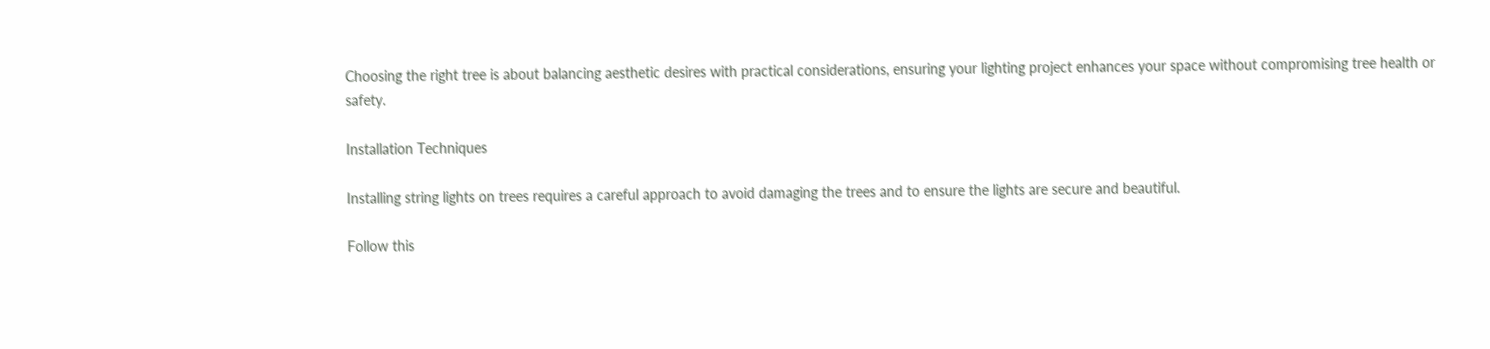Choosing the right tree is about balancing aesthetic desires with practical considerations, ensuring your lighting project enhances your space without compromising tree health or safety.

Installation Techniques

Installing string lights on trees requires a careful approach to avoid damaging the trees and to ensure the lights are secure and beautiful.

Follow this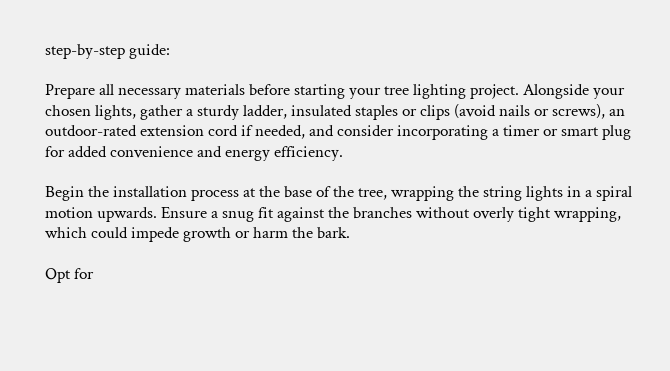step-by-step guide:

Prepare all necessary materials before starting your tree lighting project. Alongside your chosen lights, gather a sturdy ladder, insulated staples or clips (avoid nails or screws), an outdoor-rated extension cord if needed, and consider incorporating a timer or smart plug for added convenience and energy efficiency.

Begin the installation process at the base of the tree, wrapping the string lights in a spiral motion upwards. Ensure a snug fit against the branches without overly tight wrapping, which could impede growth or harm the bark.

Opt for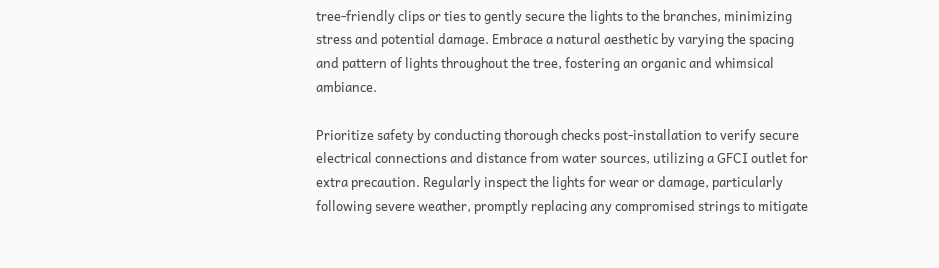tree-friendly clips or ties to gently secure the lights to the branches, minimizing stress and potential damage. Embrace a natural aesthetic by varying the spacing and pattern of lights throughout the tree, fostering an organic and whimsical ambiance.

Prioritize safety by conducting thorough checks post-installation to verify secure electrical connections and distance from water sources, utilizing a GFCI outlet for extra precaution. Regularly inspect the lights for wear or damage, particularly following severe weather, promptly replacing any compromised strings to mitigate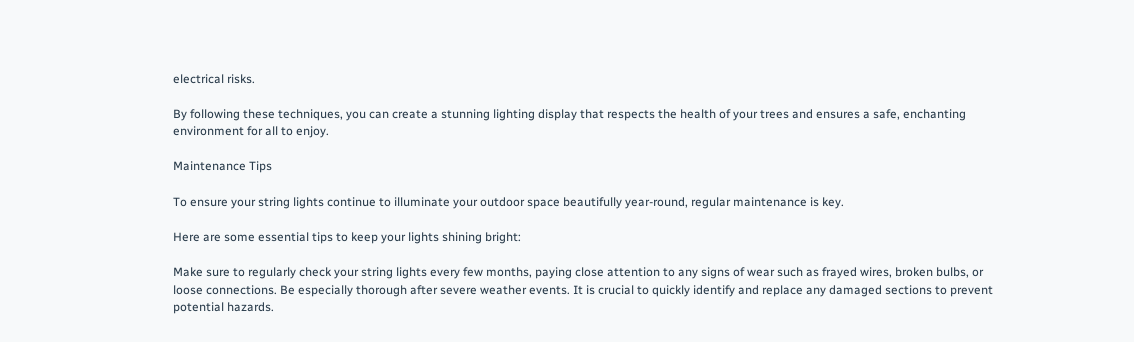electrical risks.

By following these techniques, you can create a stunning lighting display that respects the health of your trees and ensures a safe, enchanting environment for all to enjoy.

Maintenance Tips

To ensure your string lights continue to illuminate your outdoor space beautifully year-round, regular maintenance is key.

Here are some essential tips to keep your lights shining bright:

Make sure to regularly check your string lights every few months, paying close attention to any signs of wear such as frayed wires, broken bulbs, or loose connections. Be especially thorough after severe weather events. It is crucial to quickly identify and replace any damaged sections to prevent potential hazards.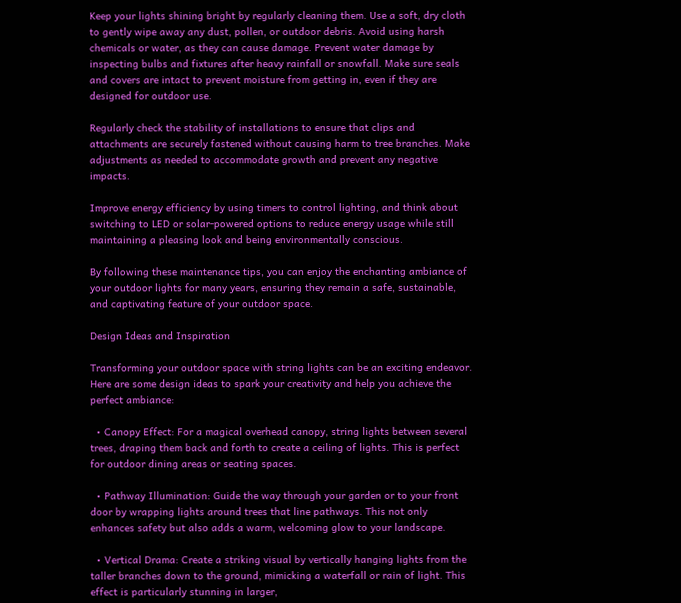Keep your lights shining bright by regularly cleaning them. Use a soft, dry cloth to gently wipe away any dust, pollen, or outdoor debris. Avoid using harsh chemicals or water, as they can cause damage. Prevent water damage by inspecting bulbs and fixtures after heavy rainfall or snowfall. Make sure seals and covers are intact to prevent moisture from getting in, even if they are designed for outdoor use.

Regularly check the stability of installations to ensure that clips and attachments are securely fastened without causing harm to tree branches. Make adjustments as needed to accommodate growth and prevent any negative impacts.

Improve energy efficiency by using timers to control lighting, and think about switching to LED or solar-powered options to reduce energy usage while still maintaining a pleasing look and being environmentally conscious.

By following these maintenance tips, you can enjoy the enchanting ambiance of your outdoor lights for many years, ensuring they remain a safe, sustainable, and captivating feature of your outdoor space.

Design Ideas and Inspiration

Transforming your outdoor space with string lights can be an exciting endeavor. Here are some design ideas to spark your creativity and help you achieve the perfect ambiance:

  • Canopy Effect: For a magical overhead canopy, string lights between several trees, draping them back and forth to create a ceiling of lights. This is perfect for outdoor dining areas or seating spaces.

  • Pathway Illumination: Guide the way through your garden or to your front door by wrapping lights around trees that line pathways. This not only enhances safety but also adds a warm, welcoming glow to your landscape.

  • Vertical Drama: Create a striking visual by vertically hanging lights from the taller branches down to the ground, mimicking a waterfall or rain of light. This effect is particularly stunning in larger,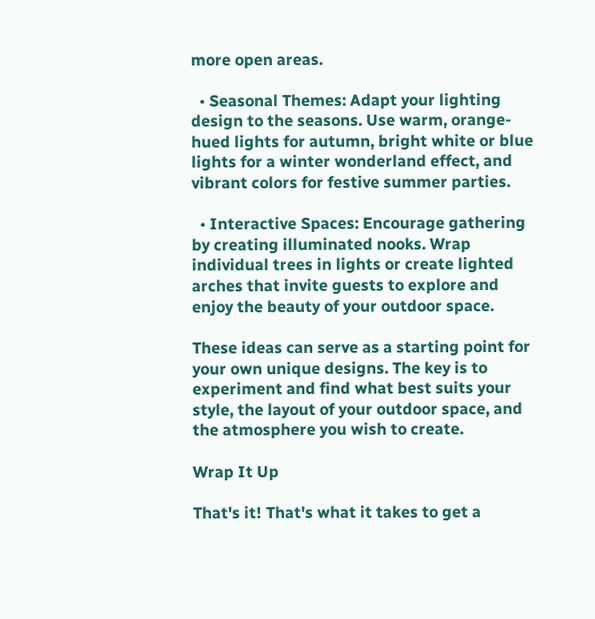more open areas.

  • Seasonal Themes: Adapt your lighting design to the seasons. Use warm, orange-hued lights for autumn, bright white or blue lights for a winter wonderland effect, and vibrant colors for festive summer parties.

  • Interactive Spaces: Encourage gathering by creating illuminated nooks. Wrap individual trees in lights or create lighted arches that invite guests to explore and enjoy the beauty of your outdoor space.

These ideas can serve as a starting point for your own unique designs. The key is to experiment and find what best suits your style, the layout of your outdoor space, and the atmosphere you wish to create.

Wrap It Up

That's it! That's what it takes to get a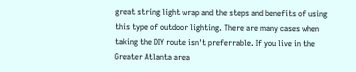great string light wrap and the steps and benefits of using this type of outdoor lighting. There are many cases when taking the DIY route isn't preferrable. If you live in the Greater Atlanta area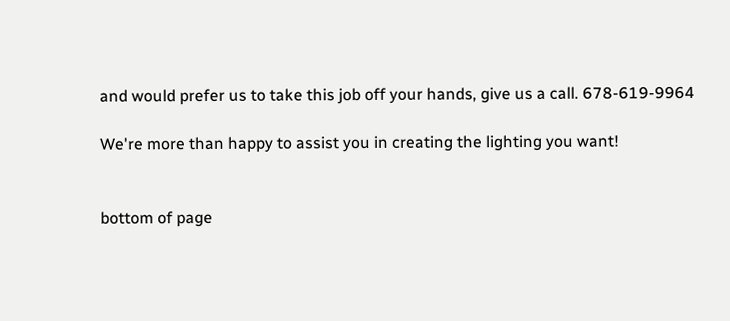and would prefer us to take this job off your hands, give us a call. 678-619-9964

We're more than happy to assist you in creating the lighting you want!


bottom of page